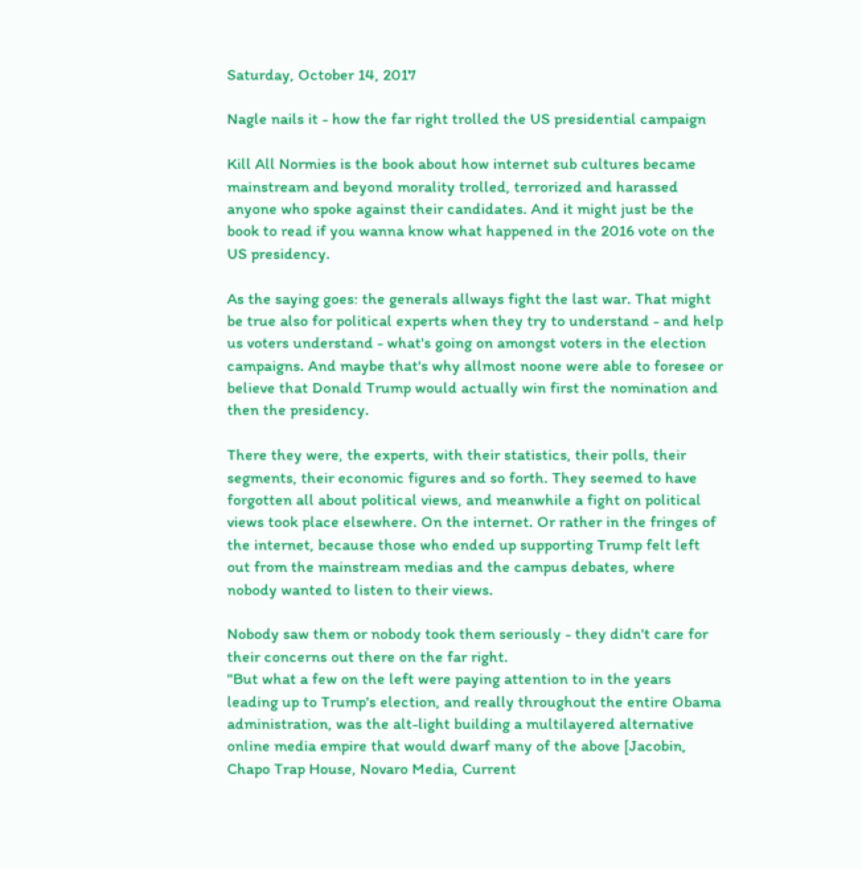Saturday, October 14, 2017

Nagle nails it - how the far right trolled the US presidential campaign

Kill All Normies is the book about how internet sub cultures became mainstream and beyond morality trolled, terrorized and harassed anyone who spoke against their candidates. And it might just be the book to read if you wanna know what happened in the 2016 vote on the US presidency.

As the saying goes: the generals allways fight the last war. That might be true also for political experts when they try to understand - and help us voters understand - what's going on amongst voters in the election campaigns. And maybe that's why allmost noone were able to foresee or believe that Donald Trump would actually win first the nomination and then the presidency.

There they were, the experts, with their statistics, their polls, their segments, their economic figures and so forth. They seemed to have forgotten all about political views, and meanwhile a fight on political views took place elsewhere. On the internet. Or rather in the fringes of the internet, because those who ended up supporting Trump felt left out from the mainstream medias and the campus debates, where nobody wanted to listen to their views.

Nobody saw them or nobody took them seriously - they didn't care for their concerns out there on the far right.
"But what a few on the left were paying attention to in the years leading up to Trump's election, and really throughout the entire Obama administration, was the alt-light building a multilayered alternative online media empire that would dwarf many of the above [Jacobin, Chapo Trap House, Novaro Media, Current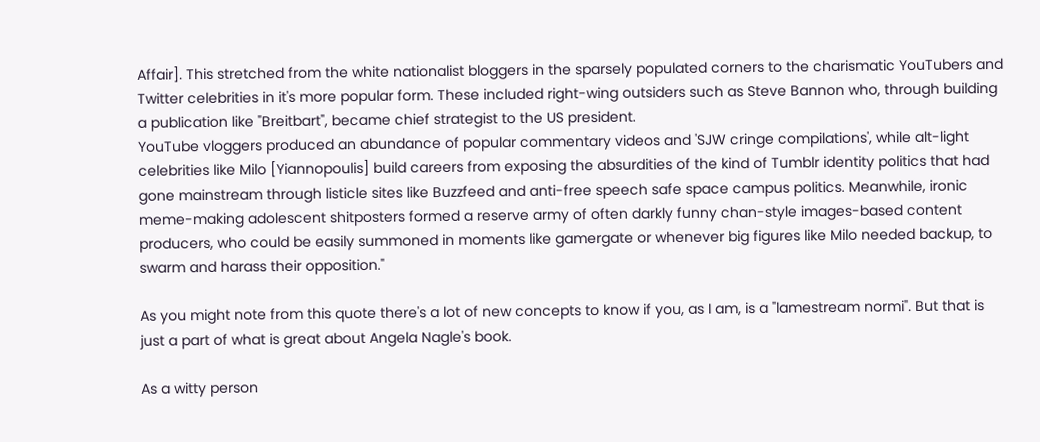Affair]. This stretched from the white nationalist bloggers in the sparsely populated corners to the charismatic YouTubers and Twitter celebrities in it's more popular form. These included right-wing outsiders such as Steve Bannon who, through building a publication like "Breitbart", became chief strategist to the US president.
YouTube vloggers produced an abundance of popular commentary videos and 'SJW cringe compilations', while alt-light celebrities like Milo [Yiannopoulis] build careers from exposing the absurdities of the kind of Tumblr identity politics that had gone mainstream through listicle sites like Buzzfeed and anti-free speech safe space campus politics. Meanwhile, ironic meme-making adolescent shitposters formed a reserve army of often darkly funny chan-style images-based content producers, who could be easily summoned in moments like gamergate or whenever big figures like Milo needed backup, to swarm and harass their opposition."

As you might note from this quote there's a lot of new concepts to know if you, as I am, is a "lamestream normi". But that is just a part of what is great about Angela Nagle's book.

As a witty person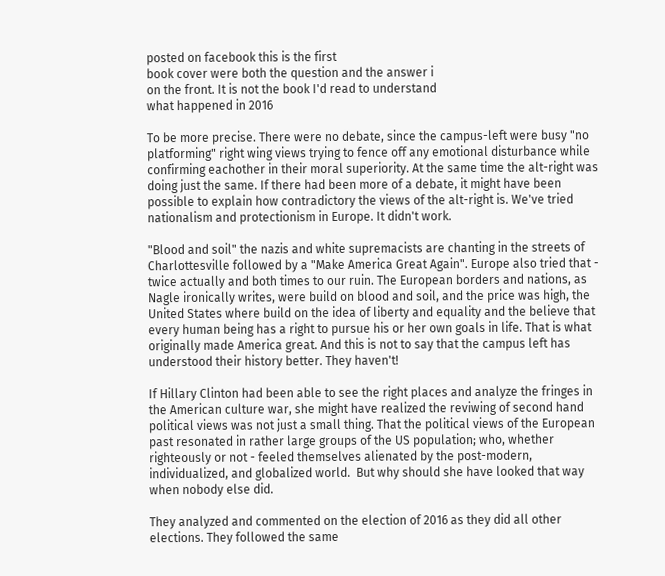posted on facebook this is the first
book cover were both the question and the answer i
on the front. It is not the book I'd read to understand
what happened in 2016

To be more precise. There were no debate, since the campus-left were busy "no platforming" right wing views trying to fence off any emotional disturbance while confirming eachother in their moral superiority. At the same time the alt-right was doing just the same. If there had been more of a debate, it might have been possible to explain how contradictory the views of the alt-right is. We've tried nationalism and protectionism in Europe. It didn't work.

"Blood and soil" the nazis and white supremacists are chanting in the streets of Charlottesville followed by a "Make America Great Again". Europe also tried that - twice actually and both times to our ruin. The European borders and nations, as Nagle ironically writes, were build on blood and soil, and the price was high, the United States where build on the idea of liberty and equality and the believe that every human being has a right to pursue his or her own goals in life. That is what originally made America great. And this is not to say that the campus left has understood their history better. They haven't!

If Hillary Clinton had been able to see the right places and analyze the fringes in the American culture war, she might have realized the reviwing of second hand political views was not just a small thing. That the political views of the European past resonated in rather large groups of the US population; who, whether righteously or not - feeled themselves alienated by the post-modern, individualized, and globalized world.  But why should she have looked that way when nobody else did.

They analyzed and commented on the election of 2016 as they did all other elections. They followed the same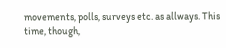movements, polls, surveys etc. as allways. This time, though,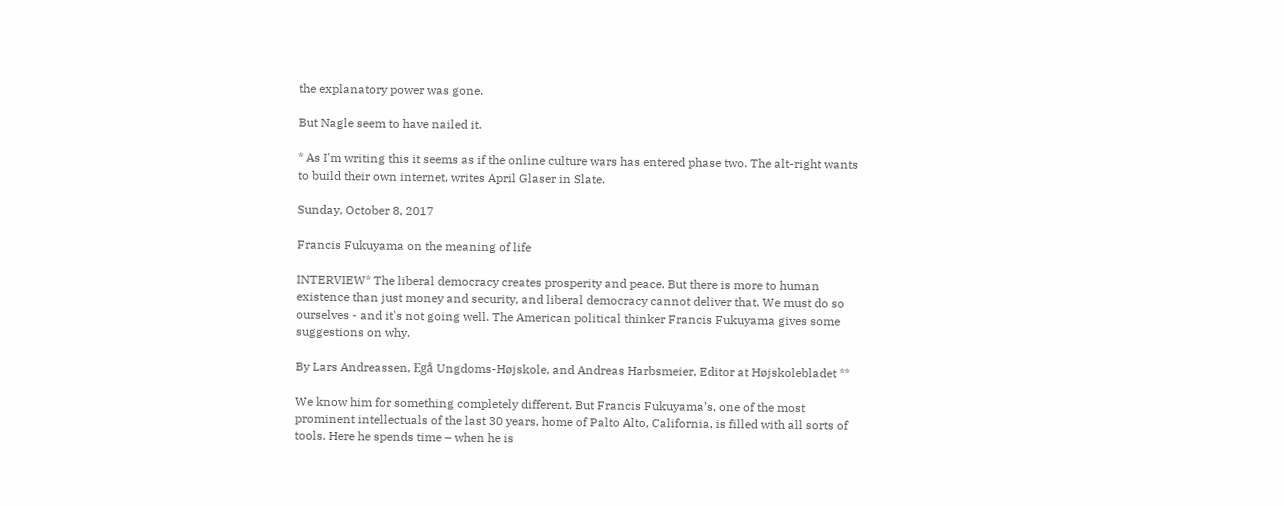the explanatory power was gone.

But Nagle seem to have nailed it.

* As I'm writing this it seems as if the online culture wars has entered phase two. The alt-right wants to build their own internet, writes April Glaser in Slate.

Sunday, October 8, 2017

Francis Fukuyama on the meaning of life

INTERVIEW* The liberal democracy creates prosperity and peace. But there is more to human existence than just money and security, and liberal democracy cannot deliver that. We must do so ourselves - and it's not going well. The American political thinker Francis Fukuyama gives some suggestions on why.

By Lars Andreassen, Egå Ungdoms-Højskole, and Andreas Harbsmeier, Editor at Højskolebladet **

We know him for something completely different. But Francis Fukuyama’s, one of the most prominent intellectuals of the last 30 years, home of Palto Alto, California, is filled with all sorts of tools. Here he spends time – when he is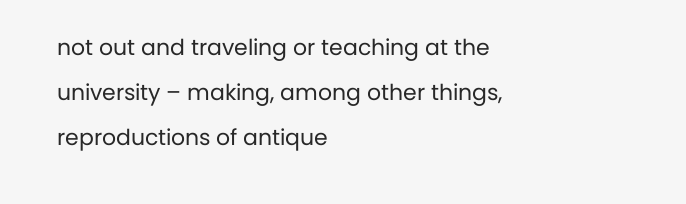not out and traveling or teaching at the university – making, among other things, reproductions of antique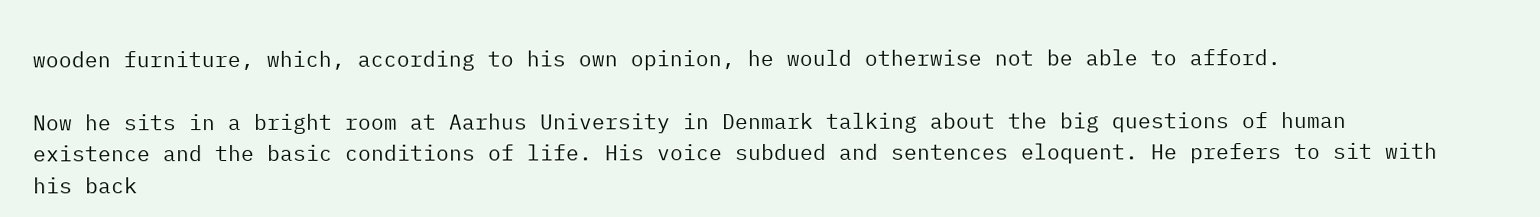wooden furniture, which, according to his own opinion, he would otherwise not be able to afford.

Now he sits in a bright room at Aarhus University in Denmark talking about the big questions of human existence and the basic conditions of life. His voice subdued and sentences eloquent. He prefers to sit with his back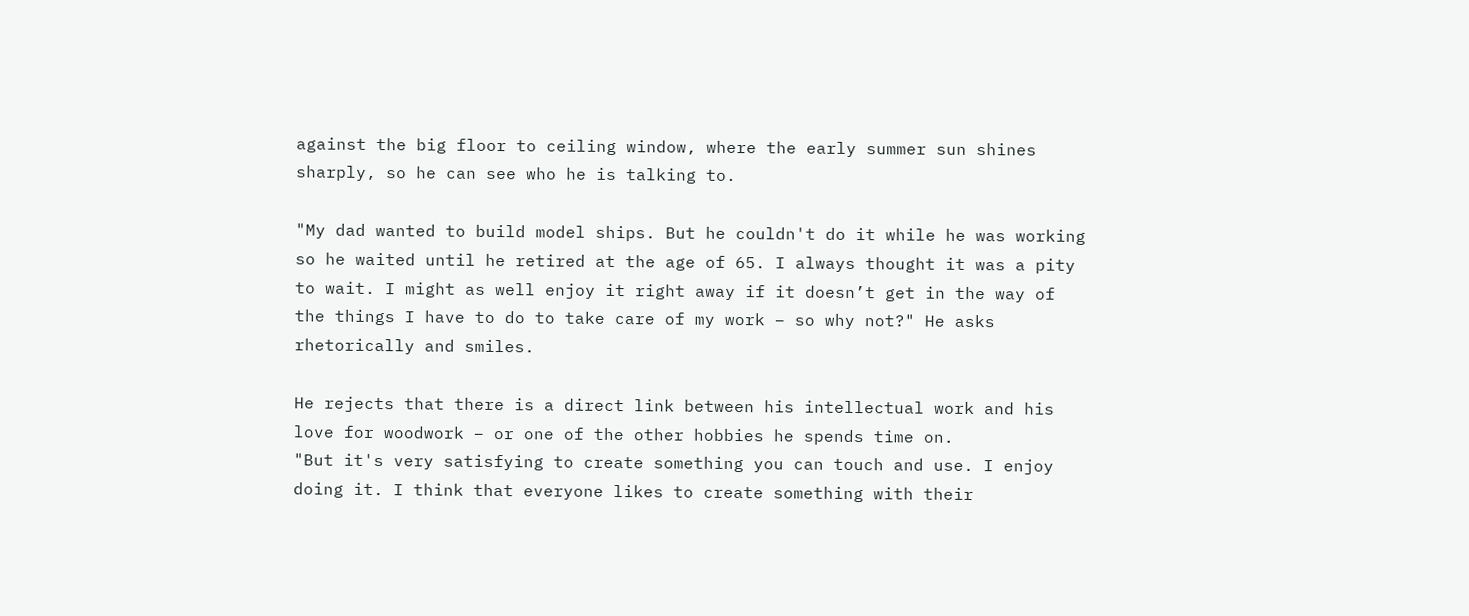against the big floor to ceiling window, where the early summer sun shines sharply, so he can see who he is talking to.

"My dad wanted to build model ships. But he couldn't do it while he was working so he waited until he retired at the age of 65. I always thought it was a pity to wait. I might as well enjoy it right away if it doesn’t get in the way of the things I have to do to take care of my work – so why not?" He asks rhetorically and smiles.

He rejects that there is a direct link between his intellectual work and his love for woodwork – or one of the other hobbies he spends time on.
"But it's very satisfying to create something you can touch and use. I enjoy doing it. I think that everyone likes to create something with their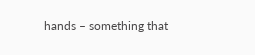hands – something that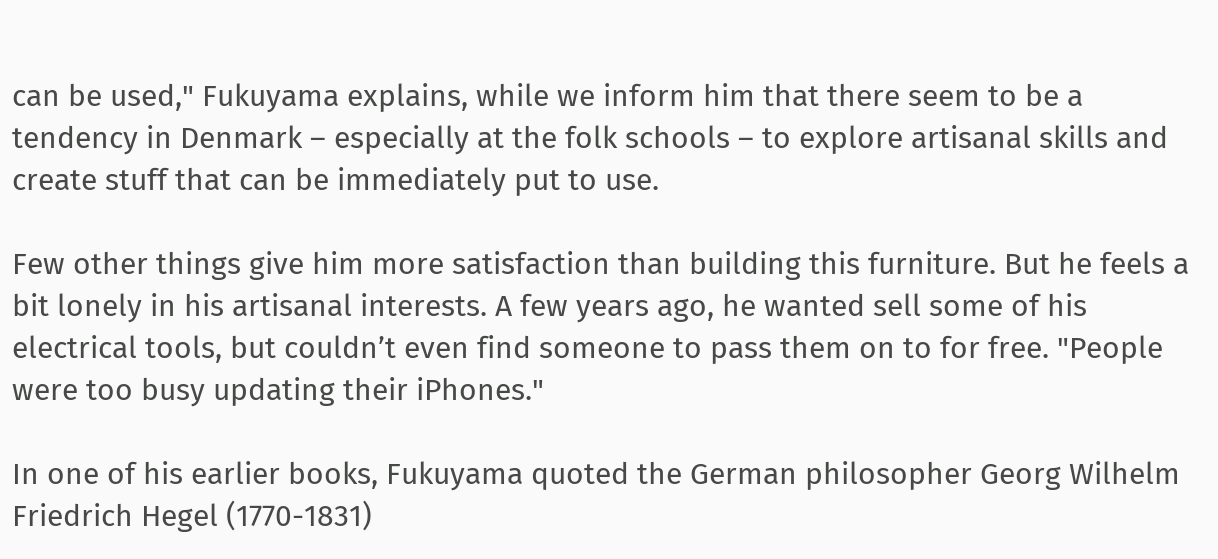can be used," Fukuyama explains, while we inform him that there seem to be a tendency in Denmark – especially at the folk schools – to explore artisanal skills and create stuff that can be immediately put to use.

Few other things give him more satisfaction than building this furniture. But he feels a bit lonely in his artisanal interests. A few years ago, he wanted sell some of his electrical tools, but couldn’t even find someone to pass them on to for free. "People were too busy updating their iPhones."

In one of his earlier books, Fukuyama quoted the German philosopher Georg Wilhelm Friedrich Hegel (1770-1831)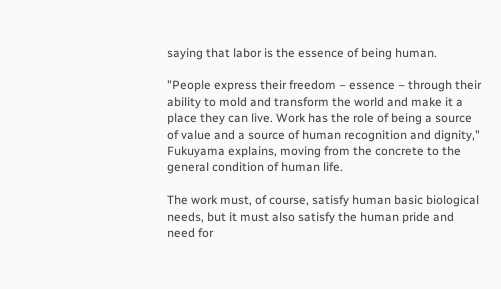saying that labor is the essence of being human.

"People express their freedom – essence – through their ability to mold and transform the world and make it a place they can live. Work has the role of being a source of value and a source of human recognition and dignity," Fukuyama explains, moving from the concrete to the general condition of human life.

The work must, of course, satisfy human basic biological needs, but it must also satisfy the human pride and need for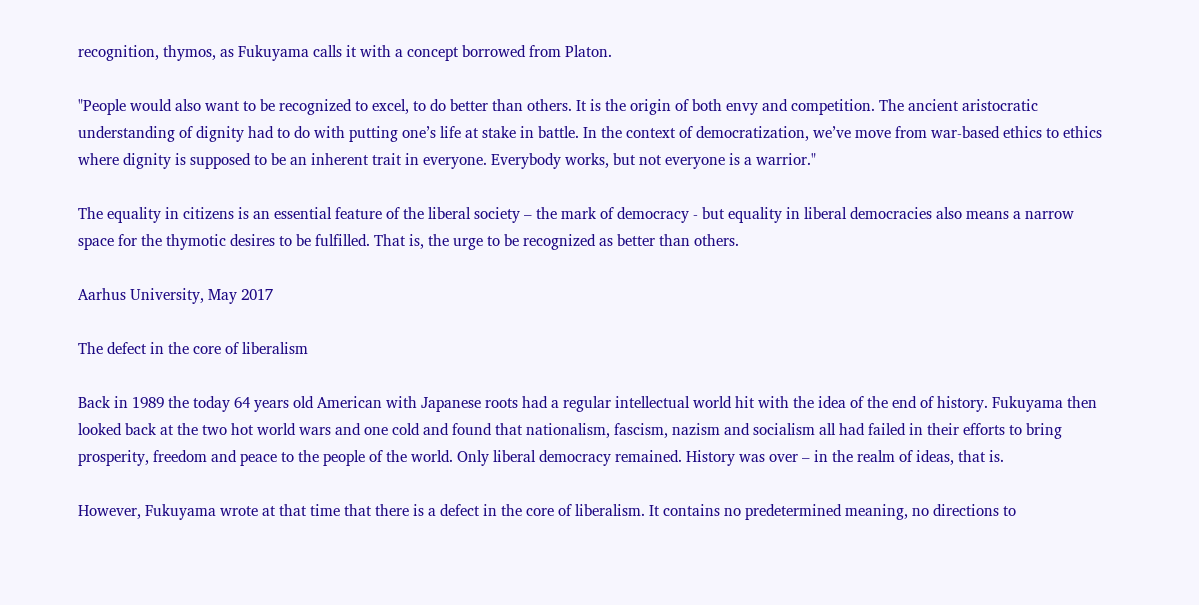recognition, thymos, as Fukuyama calls it with a concept borrowed from Platon.

"People would also want to be recognized to excel, to do better than others. It is the origin of both envy and competition. The ancient aristocratic understanding of dignity had to do with putting one’s life at stake in battle. In the context of democratization, we’ve move from war-based ethics to ethics where dignity is supposed to be an inherent trait in everyone. Everybody works, but not everyone is a warrior."

The equality in citizens is an essential feature of the liberal society – the mark of democracy - but equality in liberal democracies also means a narrow space for the thymotic desires to be fulfilled. That is, the urge to be recognized as better than others.

Aarhus University, May 2017

The defect in the core of liberalism

Back in 1989 the today 64 years old American with Japanese roots had a regular intellectual world hit with the idea of the end of history. Fukuyama then looked back at the two hot world wars and one cold and found that nationalism, fascism, nazism and socialism all had failed in their efforts to bring prosperity, freedom and peace to the people of the world. Only liberal democracy remained. History was over – in the realm of ideas, that is.

However, Fukuyama wrote at that time that there is a defect in the core of liberalism. It contains no predetermined meaning, no directions to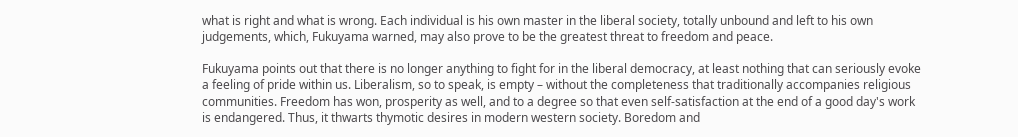what is right and what is wrong. Each individual is his own master in the liberal society, totally unbound and left to his own judgements, which, Fukuyama warned, may also prove to be the greatest threat to freedom and peace.

Fukuyama points out that there is no longer anything to fight for in the liberal democracy, at least nothing that can seriously evoke a feeling of pride within us. Liberalism, so to speak, is empty – without the completeness that traditionally accompanies religious communities. Freedom has won, prosperity as well, and to a degree so that even self-satisfaction at the end of a good day's work is endangered. Thus, it thwarts thymotic desires in modern western society. Boredom and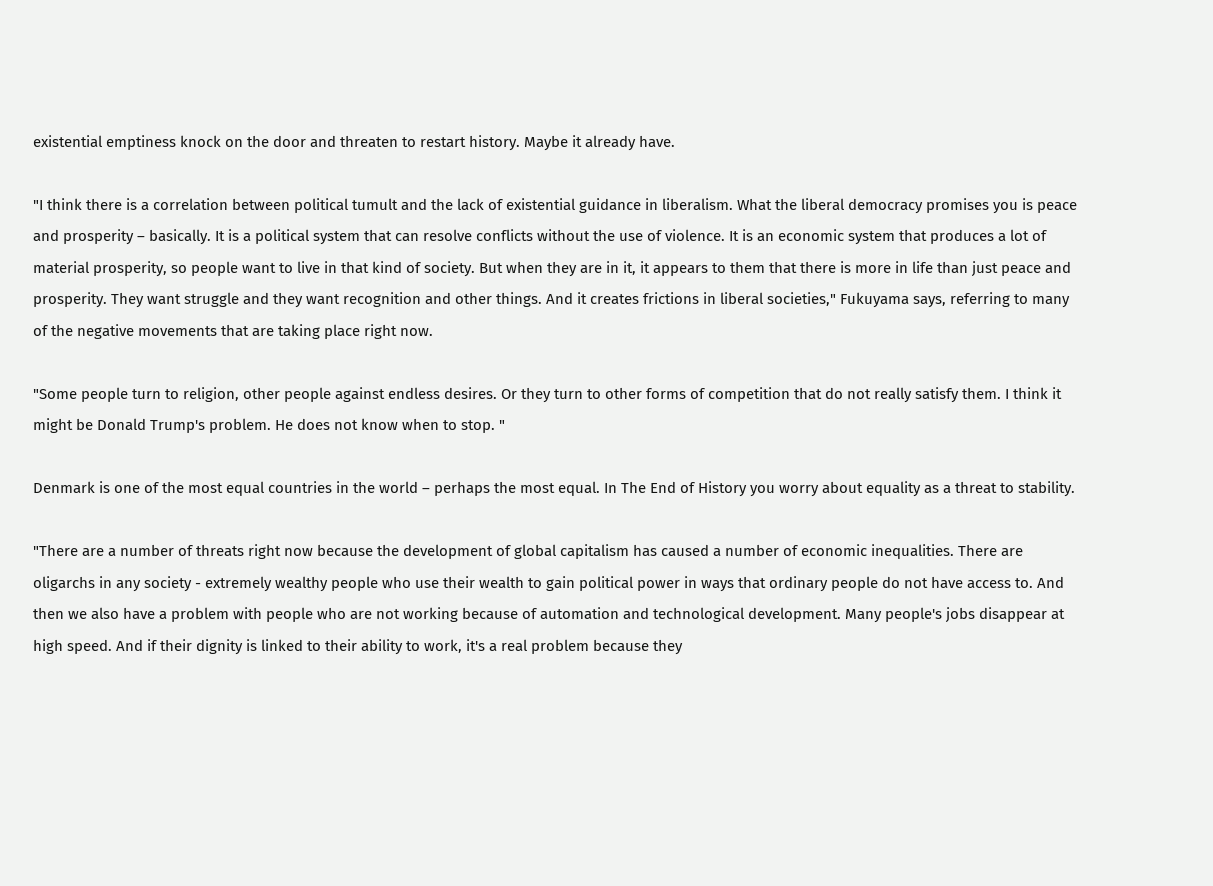existential emptiness knock on the door and threaten to restart history. Maybe it already have.

"I think there is a correlation between political tumult and the lack of existential guidance in liberalism. What the liberal democracy promises you is peace and prosperity – basically. It is a political system that can resolve conflicts without the use of violence. It is an economic system that produces a lot of material prosperity, so people want to live in that kind of society. But when they are in it, it appears to them that there is more in life than just peace and prosperity. They want struggle and they want recognition and other things. And it creates frictions in liberal societies," Fukuyama says, referring to many of the negative movements that are taking place right now.

"Some people turn to religion, other people against endless desires. Or they turn to other forms of competition that do not really satisfy them. I think it might be Donald Trump's problem. He does not know when to stop. "

Denmark is one of the most equal countries in the world – perhaps the most equal. In The End of History you worry about equality as a threat to stability.

"There are a number of threats right now because the development of global capitalism has caused a number of economic inequalities. There are oligarchs in any society - extremely wealthy people who use their wealth to gain political power in ways that ordinary people do not have access to. And then we also have a problem with people who are not working because of automation and technological development. Many people's jobs disappear at high speed. And if their dignity is linked to their ability to work, it's a real problem because they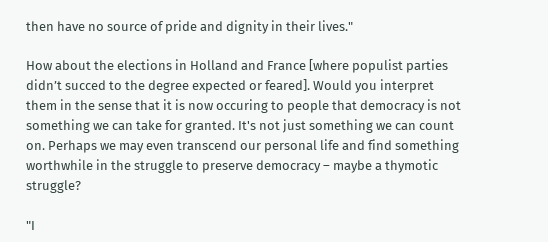then have no source of pride and dignity in their lives."

How about the elections in Holland and France [where populist parties didn’t succed to the degree expected or feared]. Would you interpret them in the sense that it is now occuring to people that democracy is not something we can take for granted. It's not just something we can count on. Perhaps we may even transcend our personal life and find something worthwhile in the struggle to preserve democracy – maybe a thymotic struggle?

"I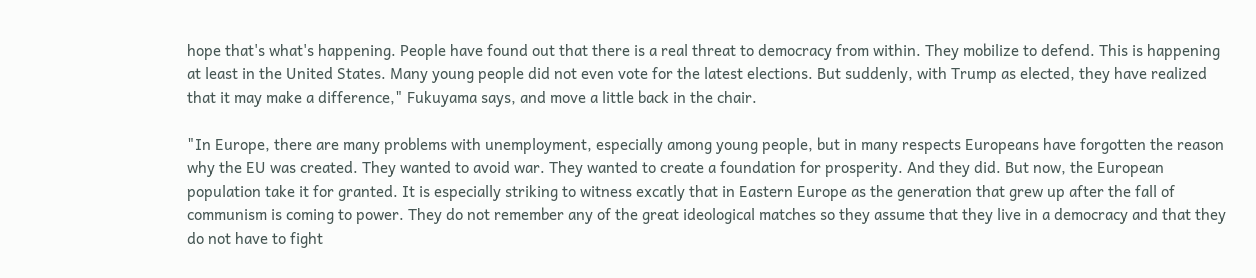hope that's what's happening. People have found out that there is a real threat to democracy from within. They mobilize to defend. This is happening at least in the United States. Many young people did not even vote for the latest elections. But suddenly, with Trump as elected, they have realized that it may make a difference," Fukuyama says, and move a little back in the chair.

"In Europe, there are many problems with unemployment, especially among young people, but in many respects Europeans have forgotten the reason why the EU was created. They wanted to avoid war. They wanted to create a foundation for prosperity. And they did. But now, the European population take it for granted. It is especially striking to witness excatly that in Eastern Europe as the generation that grew up after the fall of communism is coming to power. They do not remember any of the great ideological matches so they assume that they live in a democracy and that they do not have to fight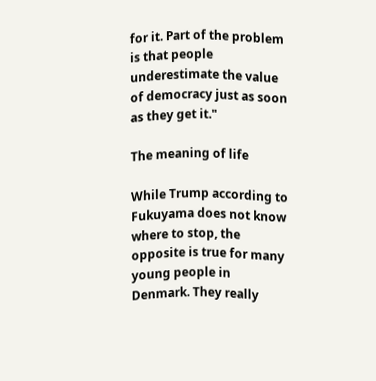for it. Part of the problem is that people underestimate the value of democracy just as soon as they get it."

The meaning of life

While Trump according to Fukuyama does not know where to stop, the opposite is true for many young people in Denmark. They really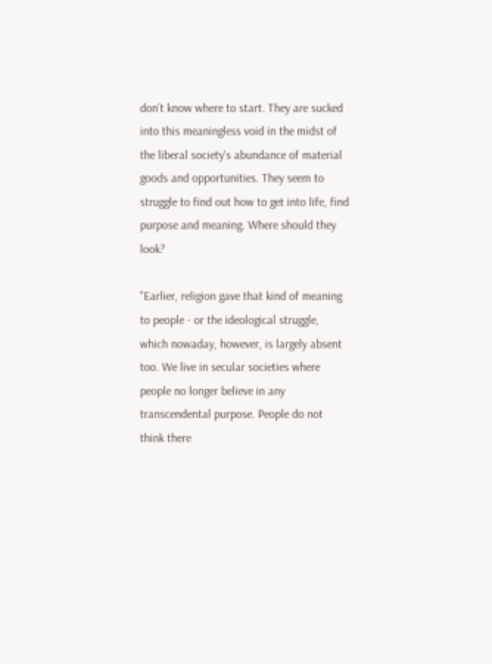don’t know where to start. They are sucked into this meaningless void in the midst of the liberal society's abundance of material goods and opportunities. They seem to struggle to find out how to get into life, find purpose and meaning. Where should they look?

"Earlier, religion gave that kind of meaning to people - or the ideological struggle, which nowaday, however, is largely absent too. We live in secular societies where people no longer believe in any transcendental purpose. People do not think there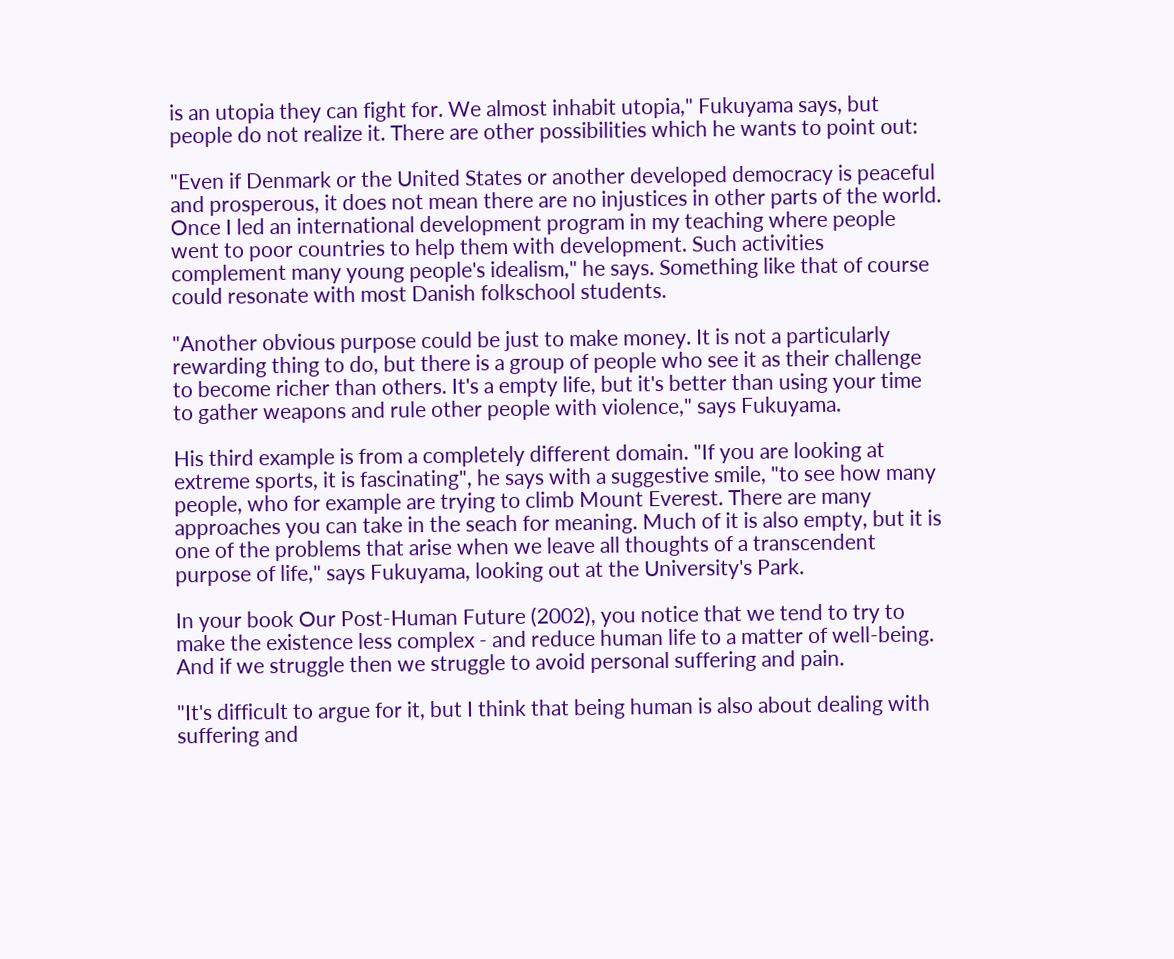is an utopia they can fight for. We almost inhabit utopia," Fukuyama says, but people do not realize it. There are other possibilities which he wants to point out:

"Even if Denmark or the United States or another developed democracy is peaceful and prosperous, it does not mean there are no injustices in other parts of the world. Once I led an international development program in my teaching where people went to poor countries to help them with development. Such activities complement many young people's idealism," he says. Something like that of course could resonate with most Danish folkschool students.

"Another obvious purpose could be just to make money. It is not a particularly rewarding thing to do, but there is a group of people who see it as their challenge to become richer than others. It's a empty life, but it's better than using your time to gather weapons and rule other people with violence," says Fukuyama.

His third example is from a completely different domain. "If you are looking at extreme sports, it is fascinating", he says with a suggestive smile, "to see how many people, who for example are trying to climb Mount Everest. There are many approaches you can take in the seach for meaning. Much of it is also empty, but it is one of the problems that arise when we leave all thoughts of a transcendent purpose of life," says Fukuyama, looking out at the University's Park.

In your book Our Post-Human Future (2002), you notice that we tend to try to make the existence less complex - and reduce human life to a matter of well-being. And if we struggle then we struggle to avoid personal suffering and pain.

"It's difficult to argue for it, but I think that being human is also about dealing with suffering and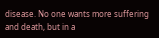disease. No one wants more suffering and death, but in a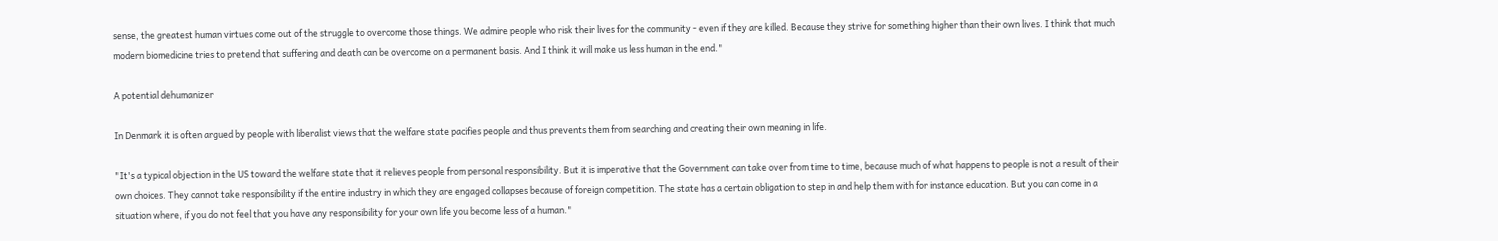sense, the greatest human virtues come out of the struggle to overcome those things. We admire people who risk their lives for the community - even if they are killed. Because they strive for something higher than their own lives. I think that much modern biomedicine tries to pretend that suffering and death can be overcome on a permanent basis. And I think it will make us less human in the end."

A potential dehumanizer

In Denmark it is often argued by people with liberalist views that the welfare state pacifies people and thus prevents them from searching and creating their own meaning in life.

"It's a typical objection in the US toward the welfare state that it relieves people from personal responsibility. But it is imperative that the Government can take over from time to time, because much of what happens to people is not a result of their own choices. They cannot take responsibility if the entire industry in which they are engaged collapses because of foreign competition. The state has a certain obligation to step in and help them with for instance education. But you can come in a situation where, if you do not feel that you have any responsibility for your own life you become less of a human."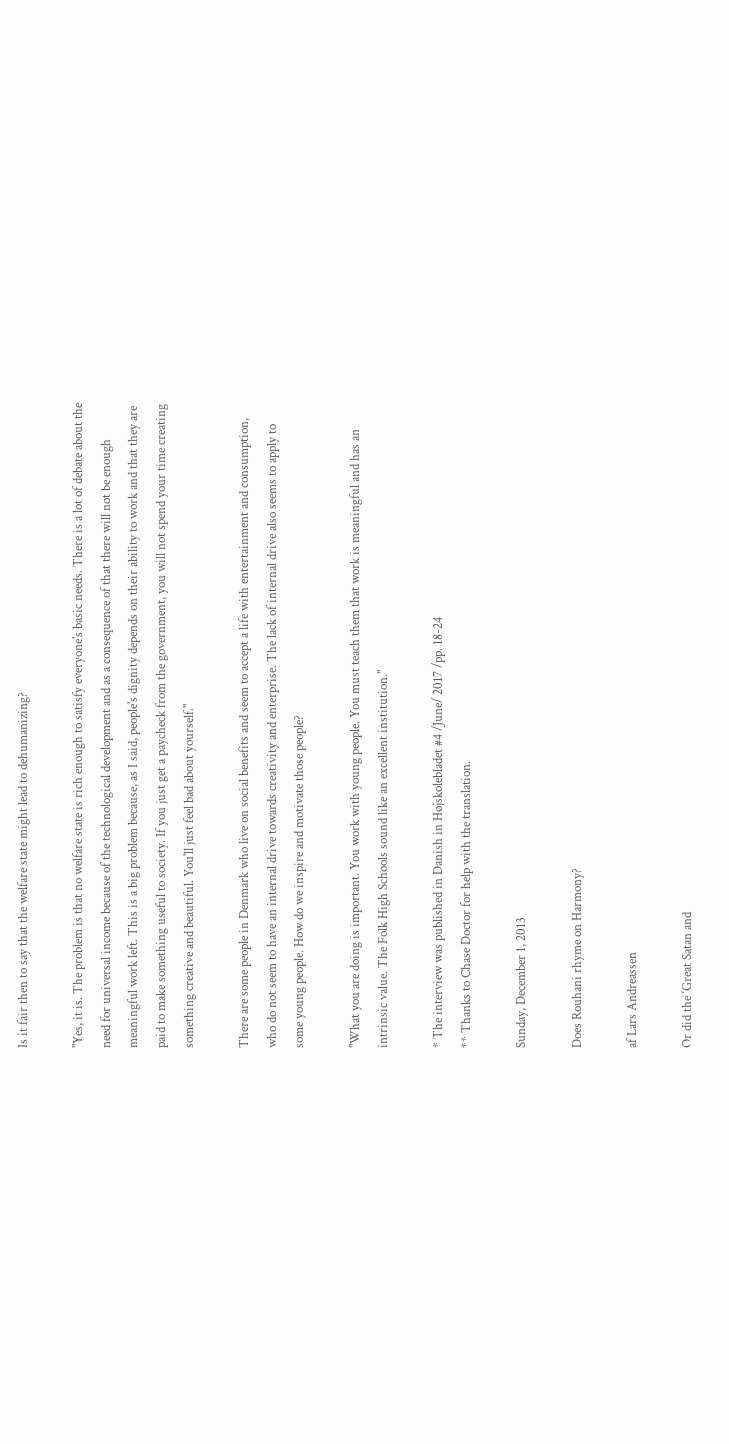Is it fair then to say that the welfare state might lead to dehumanizing?

"Yes, it is. The problem is that no welfare state is rich enough to satisfy everyone's basic needs. There is a lot of debate about the need for universal income because of the technological development and as a consequence of that there will not be enough meaningful work left. This is a big problem because, as I said, people's dignity depends on their ability to work and that they are paid to make something useful to society. If you just get a paycheck from the government, you will not spend your time creating something creative and beautiful. You'll just feel bad about yourself."

There are some people in Denmark who live on social benefits and seem to accept a life with entertainment and consumption, who do not seem to have an internal drive towards creativity and enterprise. The lack of internal drive also seems to apply to some young people. How do we inspire and motivate those people?

"What you are doing is important. You work with young people. You must teach them that work is meaningful and has an intrinsic value. The Folk High Schools sound like an excellent institution."

* The interview was published in Danish in Højskolebladet #4 /June/ 2017 /pp. 18-24
** Thanks to Chase Doctor for help with the translation.

Sunday, December 1, 2013

Does Rouhani rhyme on Harmony?

af Lars Andreassen

Or did the ‘Great Satan and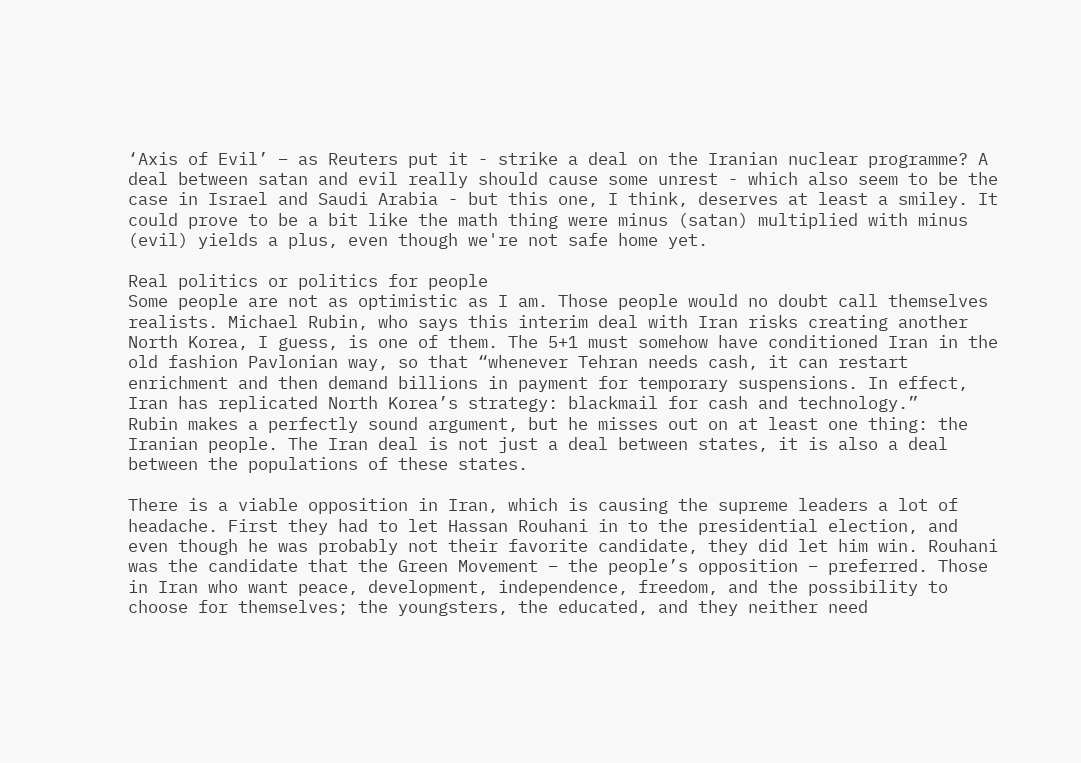‘Axis of Evil’ – as Reuters put it - strike a deal on the Iranian nuclear programme? A deal between satan and evil really should cause some unrest - which also seem to be the case in Israel and Saudi Arabia - but this one, I think, deserves at least a smiley. It could prove to be a bit like the math thing were minus (satan) multiplied with minus (evil) yields a plus, even though we're not safe home yet.

Real politics or politics for people
Some people are not as optimistic as I am. Those people would no doubt call themselves realists. Michael Rubin, who says this interim deal with Iran risks creating another North Korea, I guess, is one of them. The 5+1 must somehow have conditioned Iran in the old fashion Pavlonian way, so that “whenever Tehran needs cash, it can restart enrichment and then demand billions in payment for temporary suspensions. In effect, Iran has replicated North Korea’s strategy: blackmail for cash and technology.”
Rubin makes a perfectly sound argument, but he misses out on at least one thing: the Iranian people. The Iran deal is not just a deal between states, it is also a deal between the populations of these states.

There is a viable opposition in Iran, which is causing the supreme leaders a lot of headache. First they had to let Hassan Rouhani in to the presidential election, and even though he was probably not their favorite candidate, they did let him win. Rouhani was the candidate that the Green Movement – the people’s opposition – preferred. Those in Iran who want peace, development, independence, freedom, and the possibility to choose for themselves; the youngsters, the educated, and they neither need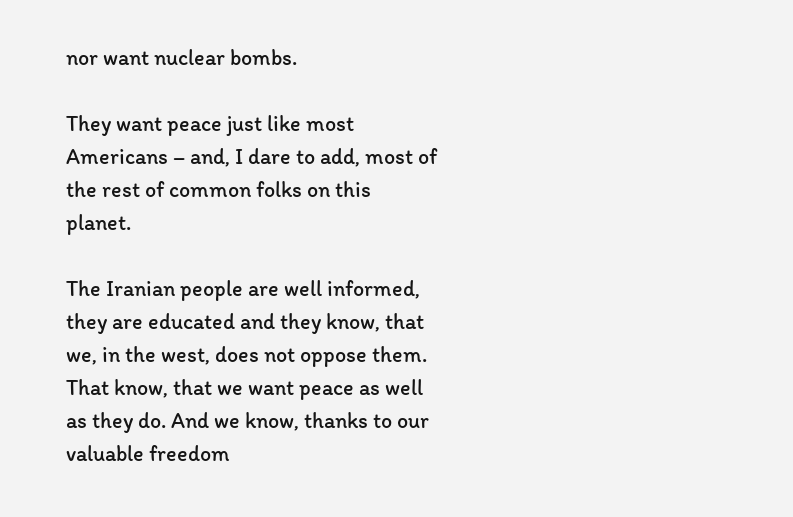nor want nuclear bombs.

They want peace just like most Americans – and, I dare to add, most of the rest of common folks on this planet.

The Iranian people are well informed, they are educated and they know, that we, in the west, does not oppose them. That know, that we want peace as well as they do. And we know, thanks to our valuable freedom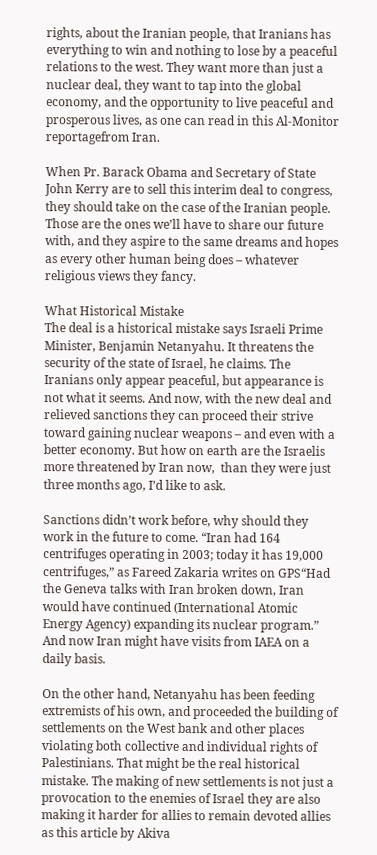rights, about the Iranian people, that Iranians has everything to win and nothing to lose by a peaceful relations to the west. They want more than just a nuclear deal, they want to tap into the global economy, and the opportunity to live peaceful and prosperous lives, as one can read in this Al-Monitor reportagefrom Iran.

When Pr. Barack Obama and Secretary of State John Kerry are to sell this interim deal to congress, they should take on the case of the Iranian people. Those are the ones we’ll have to share our future with, and they aspire to the same dreams and hopes as every other human being does – whatever religious views they fancy.

What Historical Mistake
The deal is a historical mistake says Israeli Prime Minister, Benjamin Netanyahu. It threatens the security of the state of Israel, he claims. The Iranians only appear peaceful, but appearance is not what it seems. And now, with the new deal and relieved sanctions they can proceed their strive toward gaining nuclear weapons – and even with a better economy. But how on earth are the Israelis more threatened by Iran now,  than they were just three months ago, I’d like to ask.

Sanctions didn’t work before, why should they work in the future to come. “Iran had 164 centrifuges operating in 2003; today it has 19,000 centrifuges,” as Fareed Zakaria writes on GPS“Had the Geneva talks with Iran broken down, Iran would have continued (International Atomic Energy Agency) expanding its nuclear program.” And now Iran might have visits from IAEA on a daily basis.

On the other hand, Netanyahu has been feeding extremists of his own, and proceeded the building of settlements on the West bank and other places violating both collective and individual rights of Palestinians. That might be the real historical mistake. The making of new settlements is not just a provocation to the enemies of Israel they are also making it harder for allies to remain devoted allies as this article by Akiva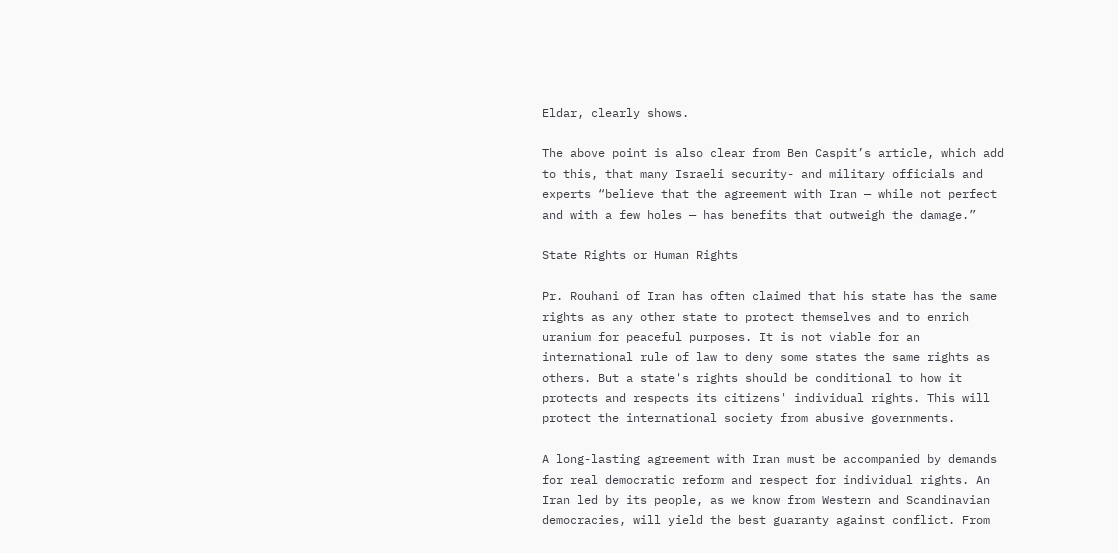Eldar, clearly shows.

The above point is also clear from Ben Caspit’s article, which add to this, that many Israeli security- and military officials and experts “believe that the agreement with Iran — while not perfect and with a few holes — has benefits that outweigh the damage.”

State Rights or Human Rights

Pr. Rouhani of Iran has often claimed that his state has the same rights as any other state to protect themselves and to enrich uranium for peaceful purposes. It is not viable for an international rule of law to deny some states the same rights as others. But a state's rights should be conditional to how it protects and respects its citizens' individual rights. This will protect the international society from abusive governments.

A long-lasting agreement with Iran must be accompanied by demands for real democratic reform and respect for individual rights. An Iran led by its people, as we know from Western and Scandinavian democracies, will yield the best guaranty against conflict. From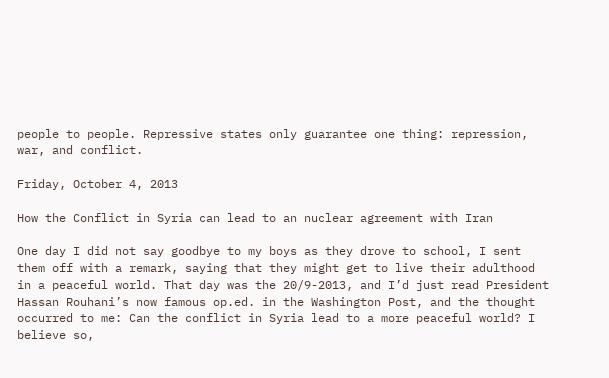people to people. Repressive states only guarantee one thing: repression, war, and conflict.

Friday, October 4, 2013

How the Conflict in Syria can lead to an nuclear agreement with Iran

One day I did not say goodbye to my boys as they drove to school, I sent them off with a remark, saying that they might get to live their adulthood in a peaceful world. That day was the 20/9-2013, and I’d just read President Hassan Rouhani’s now famous op.ed. in the Washington Post, and the thought occurred to me: Can the conflict in Syria lead to a more peaceful world? I believe so,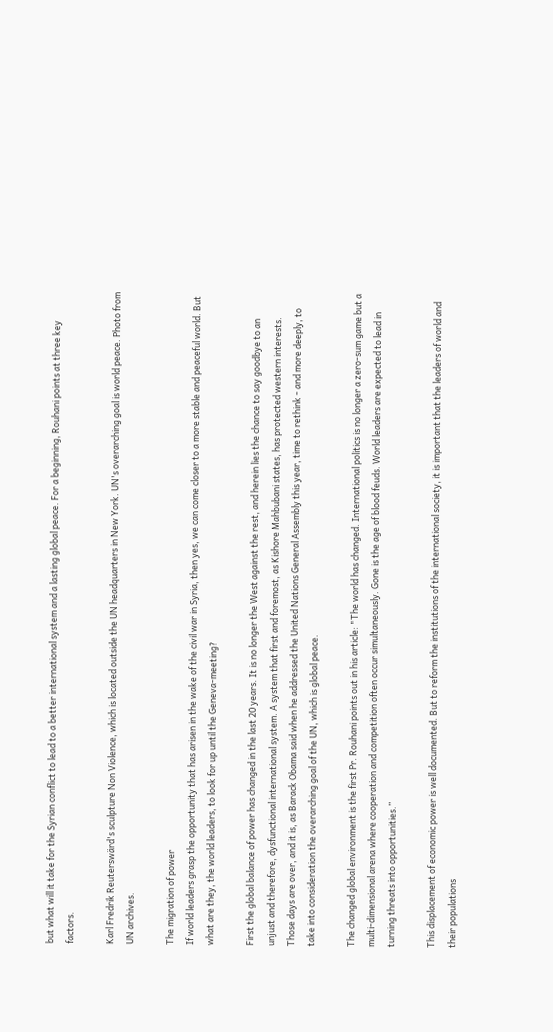but what will it take for the Syrian conflict to lead to a better international system and a lasting global peace. For a beginning, Rouhani points at three key factors.

Karl Fredrik Reuterswärd's sculpture Non Violence, which is located outside the UN headquarters in New York. UN's overarching goal is world peace. Photo from UN archives.

The migration of power
If world leaders grasp the opportunity that has arisen in the wake of the civil war in Syria, then yes, we can come closer to a more stable and peaceful world. But what are they, the world leaders, to look for up until the Geneva-meeting?

First the global balance of power has changed in the last 20 years. It is no longer the West against the rest, and herein lies the chance to say goodbye to an unjust and therefore, dysfunctional international system. A system that first and foremost, as Kishore Mahbubani states, has protected western interests. Those days are over, and it is, as Barack Obama said when he addressed the United Nations General Assembly this year, time to rethink - and more deeply, to take into consideration the overarching goal of the UN, which is global peace.

The changed global environment is the first Pr. Rouhani points out in his article: "The world has changed. International politics is no longer a zero-sum game but a multi-dimensional arena where cooperation and competition often occur simultaneously. Gone is the age of blood feuds. World leaders are expected to lead in turning threats into opportunities.”

This displacement of economic power is well documented. But to reform the institutions of the international society, it is important that the leaders of world and their populations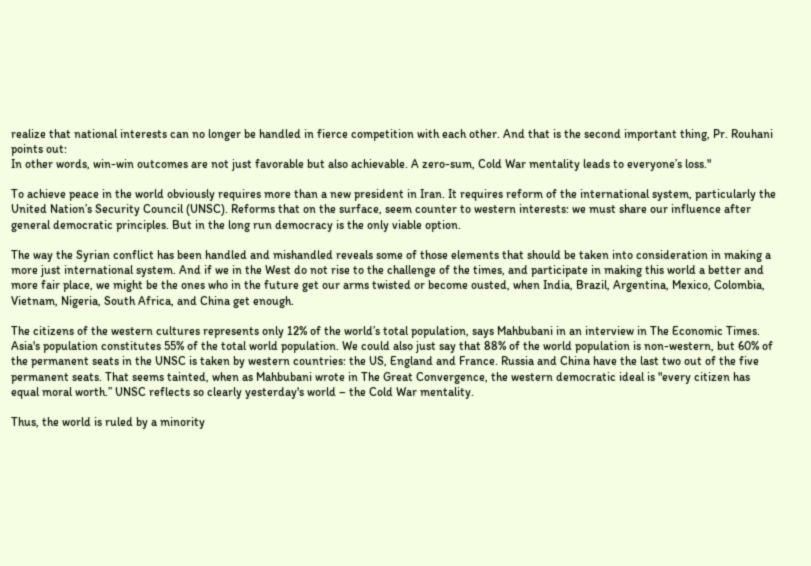realize that national interests can no longer be handled in fierce competition with each other. And that is the second important thing, Pr. Rouhani points out:
In other words, win-win outcomes are not just favorable but also achievable. A zero-sum, Cold War mentality leads to everyone’s loss."

To achieve peace in the world obviously requires more than a new president in Iran. It requires reform of the international system, particularly the United Nation’s Security Council (UNSC). Reforms that on the surface, seem counter to western interests: we must share our influence after general democratic principles. But in the long run democracy is the only viable option.

The way the Syrian conflict has been handled and mishandled reveals some of those elements that should be taken into consideration in making a more just international system. And if we in the West do not rise to the challenge of the times, and participate in making this world a better and more fair place, we might be the ones who in the future get our arms twisted or become ousted, when India, Brazil, Argentina, Mexico, Colombia, Vietnam, Nigeria, South Africa, and China get enough.

The citizens of the western cultures represents only 12% of the world’s total population, says Mahbubani in an interview in The Economic Times. Asia's population constitutes 55% of the total world population. We could also just say that 88% of the world population is non-western, but 60% of the permanent seats in the UNSC is taken by western countries: the US, England and France. Russia and China have the last two out of the five permanent seats. That seems tainted, when as Mahbubani wrote in The Great Convergence, the western democratic ideal is "every citizen has equal moral worth.” UNSC reflects so clearly yesterday's world – the Cold War mentality.

Thus, the world is ruled by a minority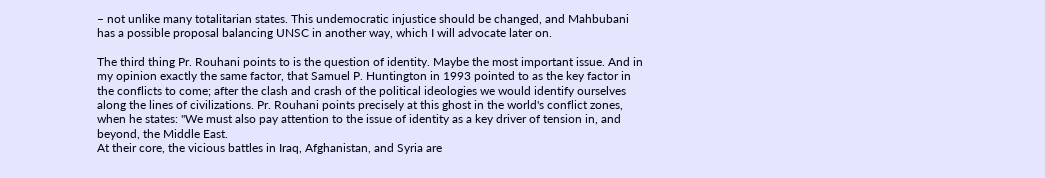– not unlike many totalitarian states. This undemocratic injustice should be changed, and Mahbubani has a possible proposal balancing UNSC in another way, which I will advocate later on.

The third thing Pr. Rouhani points to is the question of identity. Maybe the most important issue. And in my opinion exactly the same factor, that Samuel P. Huntington in 1993 pointed to as the key factor in the conflicts to come; after the clash and crash of the political ideologies we would identify ourselves along the lines of civilizations. Pr. Rouhani points precisely at this ghost in the world's conflict zones, when he states: "We must also pay attention to the issue of identity as a key driver of tension in, and beyond, the Middle East.
At their core, the vicious battles in Iraq, Afghanistan, and Syria are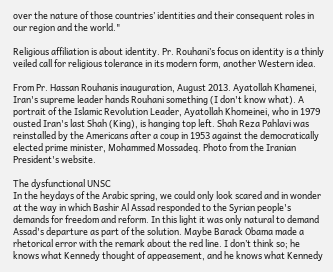over the nature of those countries’ identities and their consequent roles in our region and the world."

Religious affiliation is about identity. Pr. Rouhani’s focus on identity is a thinly veiled call for religious tolerance in its modern form, another Western idea.

From Pr. Hassan Rouhanis inauguration, August 2013. Ayatollah Khamenei, Iran's supreme leader hands Rouhani something (I don't know what). A portrait of the Islamic Revolution Leader, Ayatollah Khomeinei, who in 1979 ousted Iran's last Shah (King), is hanging top left. Shah Reza Pahlavi was reinstalled by the Americans after a coup in 1953 against the democratically elected prime minister, Mohammed Mossadeq. Photo from the Iranian President's website.

The dysfunctional UNSC
In the heydays of the Arabic spring, we could only look scared and in wonder at the way in which Bashir Al Assad responded to the Syrian people's demands for freedom and reform. In this light it was only natural to demand Assad's departure as part of the solution. Maybe Barack Obama made a rhetorical error with the remark about the red line. I don’t think so; he knows what Kennedy thought of appeasement, and he knows what Kennedy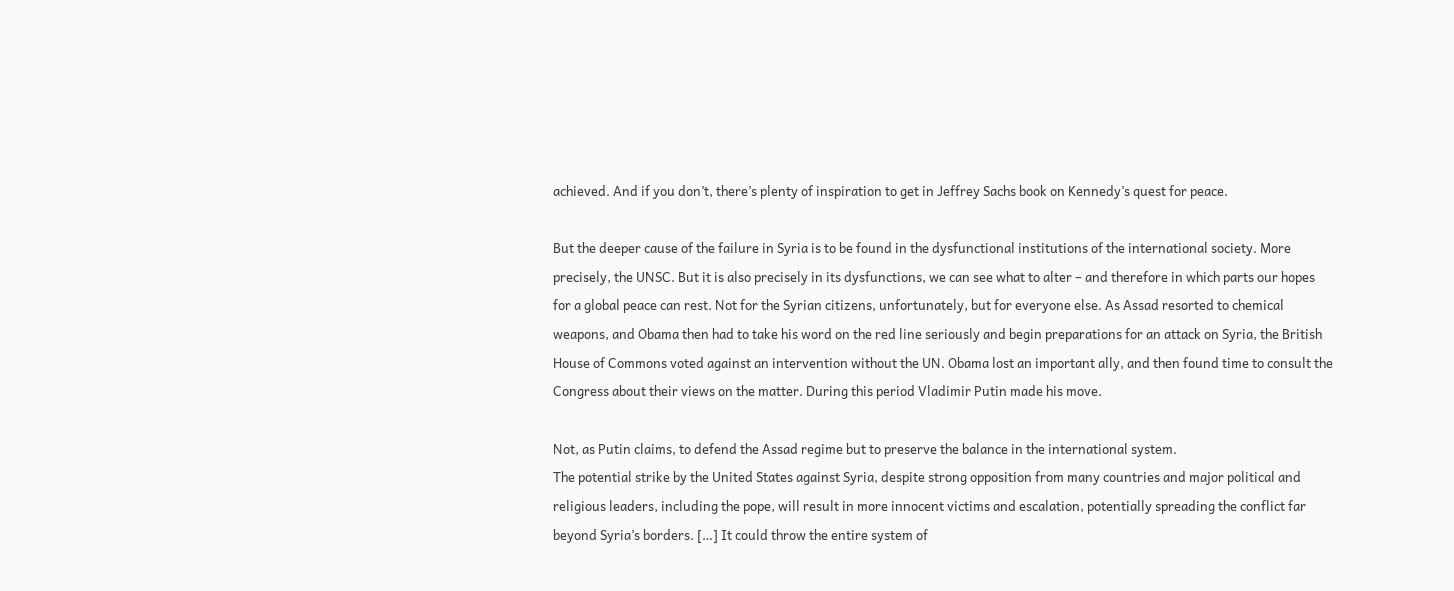achieved. And if you don’t, there’s plenty of inspiration to get in Jeffrey Sachs book on Kennedy’s quest for peace.

But the deeper cause of the failure in Syria is to be found in the dysfunctional institutions of the international society. More precisely, the UNSC. But it is also precisely in its dysfunctions, we can see what to alter – and therefore in which parts our hopes for a global peace can rest. Not for the Syrian citizens, unfortunately, but for everyone else. As Assad resorted to chemical weapons, and Obama then had to take his word on the red line seriously and begin preparations for an attack on Syria, the British House of Commons voted against an intervention without the UN. Obama lost an important ally, and then found time to consult the Congress about their views on the matter. During this period Vladimir Putin made his move.

Not, as Putin claims, to defend the Assad regime but to preserve the balance in the international system.
The potential strike by the United States against Syria, despite strong opposition from many countries and major political and religious leaders, including the pope, will result in more innocent victims and escalation, potentially spreading the conflict far beyond Syria’s borders. […] It could throw the entire system of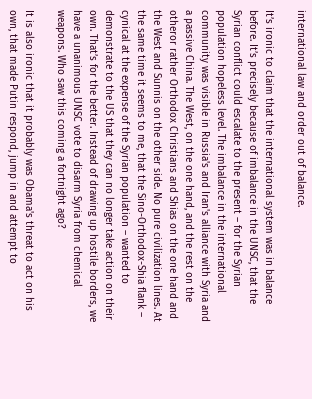international law and order out of balance.

It’s ironic to claim that the international system was in balance before. It’s precisely because of imbalance in the UNSC, that the Syrian conflict could escalate to the present – for the Syrian population hopeless level. The imbalance in the international community was visible in Russia's and Iran's alliance with Syria and a passive China. The West, on the one hand, and the rest on the otheror rather Orthodox Christians and Shias on the one hand and the West and Sunnis on the other side. No pure civilization lines. At the same time it seems to me, that the Sino-Orthodox-Shia flank – cynical at the expense of the Syrian population – wanted to demonstrate to the US that they can no longer take action on their own. That’s for the better. Instead of drawing up hostile borders, we have a unanimous UNSC vote to disarm Syria from chemical weapons. Who saw this coming a fortnight ago?

It is also ironic that it probably was Obama's threat to act on his own, that made Putin respond, jump in and attempt to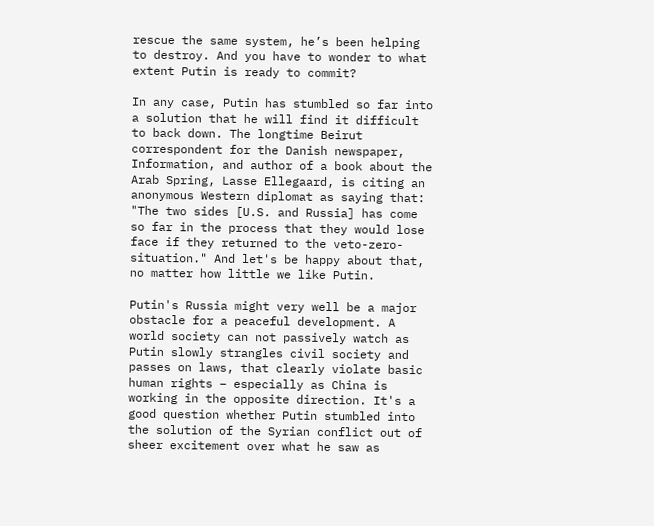rescue the same system, he’s been helping to destroy. And you have to wonder to what extent Putin is ready to commit?

In any case, Putin has stumbled so far into a solution that he will find it difficult to back down. The longtime Beirut correspondent for the Danish newspaper, Information, and author of a book about the Arab Spring, Lasse Ellegaard, is citing an anonymous Western diplomat as saying that: "The two sides [U.S. and Russia] has come so far in the process that they would lose face if they returned to the veto-zero-situation." And let's be happy about that, no matter how little we like Putin.

Putin's Russia might very well be a major obstacle for a peaceful development. A world society can not passively watch as Putin slowly strangles civil society and passes on laws, that clearly violate basic human rights – especially as China is working in the opposite direction. It's a good question whether Putin stumbled into the solution of the Syrian conflict out of sheer excitement over what he saw as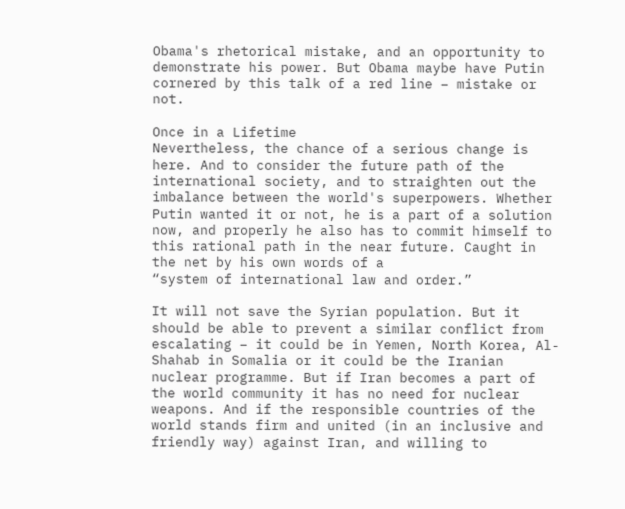Obama's rhetorical mistake, and an opportunity to demonstrate his power. But Obama maybe have Putin cornered by this talk of a red line – mistake or not.

Once in a Lifetime
Nevertheless, the chance of a serious change is here. And to consider the future path of the international society, and to straighten out the imbalance between the world's superpowers. Whether Putin wanted it or not, he is a part of a solution now, and properly he also has to commit himself to this rational path in the near future. Caught in the net by his own words of a
“system of international law and order.”

It will not save the Syrian population. But it should be able to prevent a similar conflict from escalating – it could be in Yemen, North Korea, Al-Shahab in Somalia or it could be the Iranian nuclear programme. But if Iran becomes a part of the world community it has no need for nuclear weapons. And if the responsible countries of the world stands firm and united (in an inclusive and friendly way) against Iran, and willing to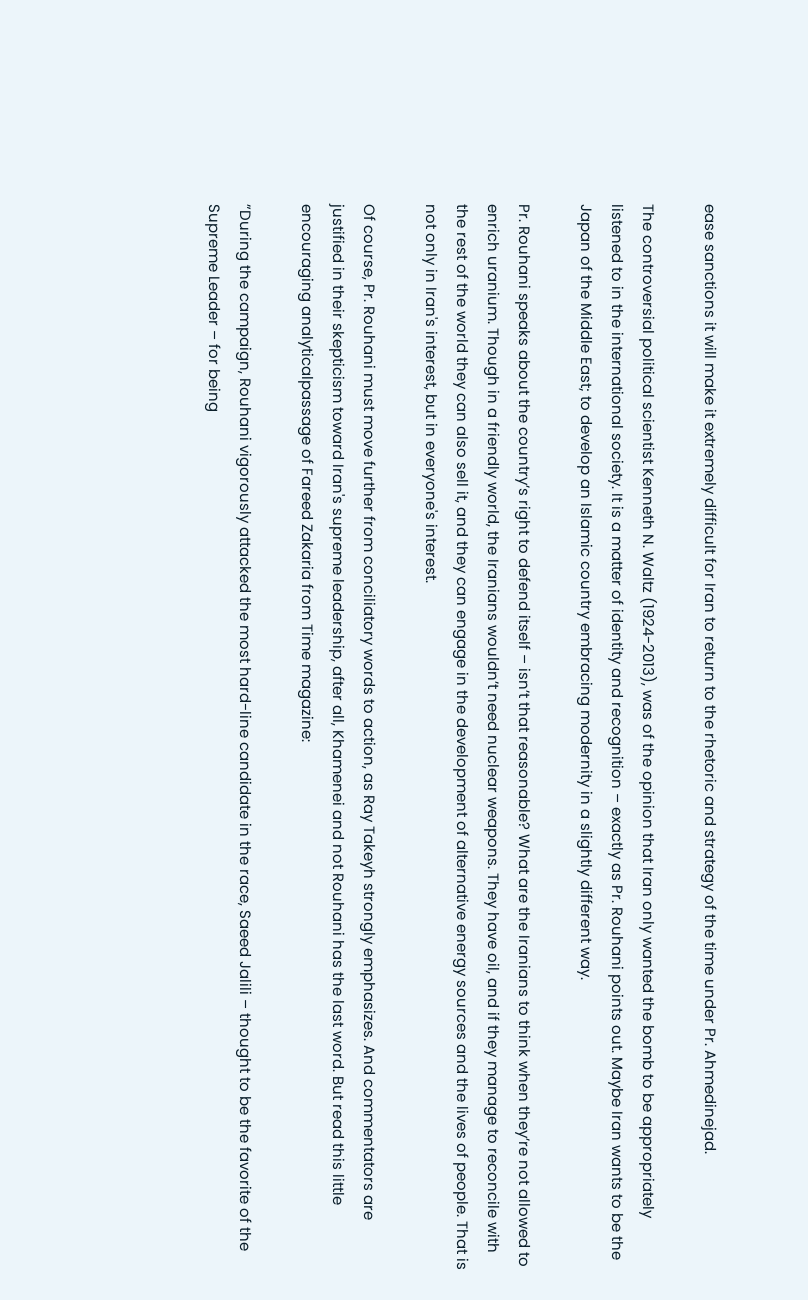ease sanctions it will make it extremely difficult for Iran to return to the rhetoric and strategy of the time under Pr. Ahmedinejad.

The controversial political scientist Kenneth N. Waltz (1924-2013), was of the opinion that Iran only wanted the bomb to be appropriately listened to in the international society. It is a matter of identity and recognition – exactly as Pr. Rouhani points out. Maybe Iran wants to be the Japan of the Middle East; to develop an Islamic country embracing modernity in a slightly different way.

Pr. Rouhani speaks about the country’s right to defend itself – isn’t that reasonable? What are the Iranians to think when they’re not allowed to enrich uranium. Though in a friendly world, the Iranians wouldn’t need nuclear weapons. They have oil, and if they manage to reconcile with the rest of the world they can also sell it, and they can engage in the development of alternative energy sources and the lives of people. That is not only in Iran's interest, but in everyone's interest.

Of course, Pr. Rouhani must move further from conciliatory words to action, as Ray Takeyh strongly emphasizes. And commentators are justified in their skepticism toward Iran's supreme leadership, after all, Khamenei and not Rouhani has the last word. But read this little encouraging analyticalpassage of Fareed Zakaria from Time magazine:

”During the campaign, Rouhani vigorously attacked the most hard-line candidate in the race, Saeed Jalili – thought to be the favorite of the Supreme Leader – for being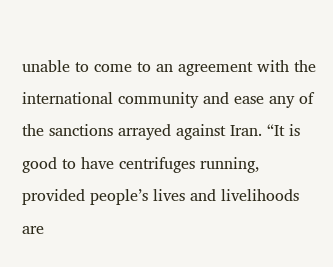unable to come to an agreement with the international community and ease any of the sanctions arrayed against Iran. “It is good to have centrifuges running, provided people’s lives and livelihoods are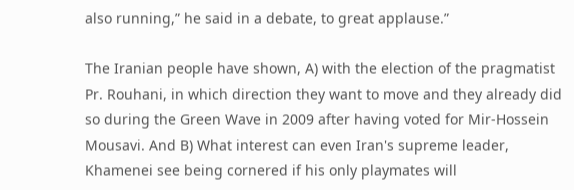also running,” he said in a debate, to great applause.”

The Iranian people have shown, A) with the election of the pragmatist Pr. Rouhani, in which direction they want to move and they already did so during the Green Wave in 2009 after having voted for Mir-Hossein Mousavi. And B) What interest can even Iran's supreme leader, Khamenei see being cornered if his only playmates will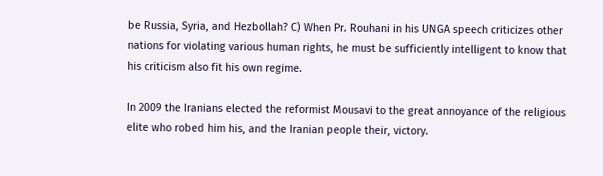be Russia, Syria, and Hezbollah? C) When Pr. Rouhani in his UNGA speech criticizes other nations for violating various human rights, he must be sufficiently intelligent to know that his criticism also fit his own regime.

In 2009 the Iranians elected the reformist Mousavi to the great annoyance of the religious elite who robed him his, and the Iranian people their, victory.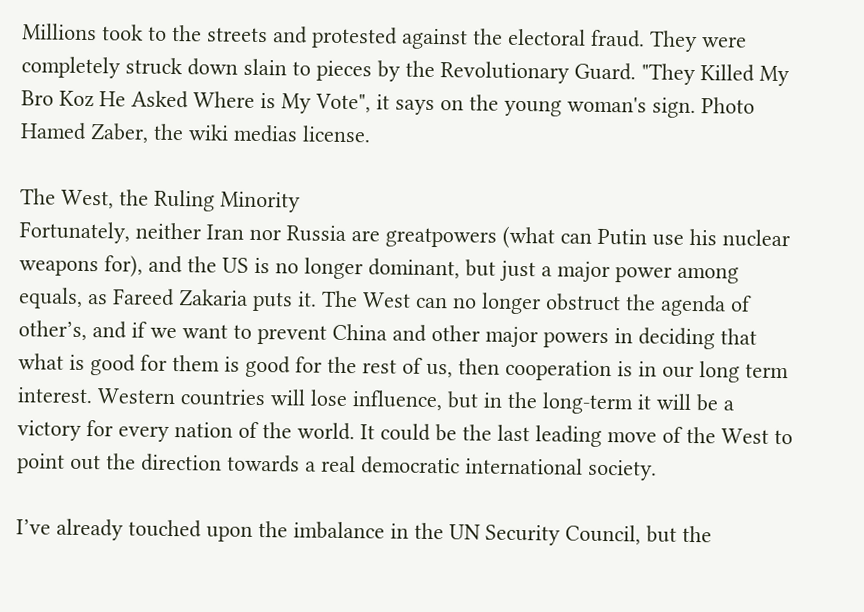Millions took to the streets and protested against the electoral fraud. They were completely struck down slain to pieces by the Revolutionary Guard. "They Killed My Bro Koz He Asked Where is My Vote", it says on the young woman's sign. Photo Hamed Zaber, the wiki medias license.

The West, the Ruling Minority
Fortunately, neither Iran nor Russia are greatpowers (what can Putin use his nuclear weapons for), and the US is no longer dominant, but just a major power among equals, as Fareed Zakaria puts it. The West can no longer obstruct the agenda of other’s, and if we want to prevent China and other major powers in deciding that what is good for them is good for the rest of us, then cooperation is in our long term interest. Western countries will lose influence, but in the long-term it will be a victory for every nation of the world. It could be the last leading move of the West to point out the direction towards a real democratic international society.

I’ve already touched upon the imbalance in the UN Security Council, but the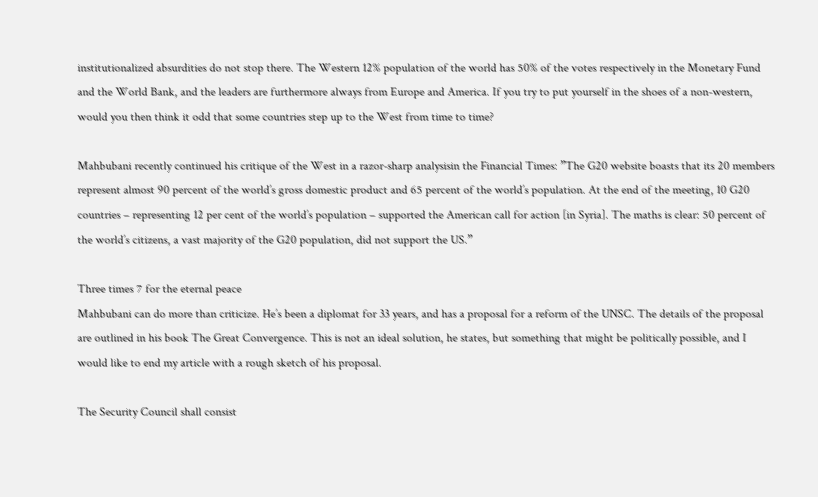institutionalized absurdities do not stop there. The Western 12% population of the world has 50% of the votes respectively in the Monetary Fund and the World Bank, and the leaders are furthermore always from Europe and America. If you try to put yourself in the shoes of a non-western, would you then think it odd that some countries step up to the West from time to time?

Mahbubani recently continued his critique of the West in a razor-sharp analysisin the Financial Times: ”The G20 website boasts that its 20 members represent almost 90 percent of the world’s gross domestic product and 65 percent of the world’s population. At the end of the meeting, 10 G20 countries – representing 12 per cent of the world’s population – supported the American call for action [in Syria]. The maths is clear: 50 percent of the world’s citizens, a vast majority of the G20 population, did not support the US.”

Three times 7 for the eternal peace
Mahbubani can do more than criticize. He’s been a diplomat for 33 years, and has a proposal for a reform of the UNSC. The details of the proposal are outlined in his book The Great Convergence. This is not an ideal solution, he states, but something that might be politically possible, and I would like to end my article with a rough sketch of his proposal.

The Security Council shall consist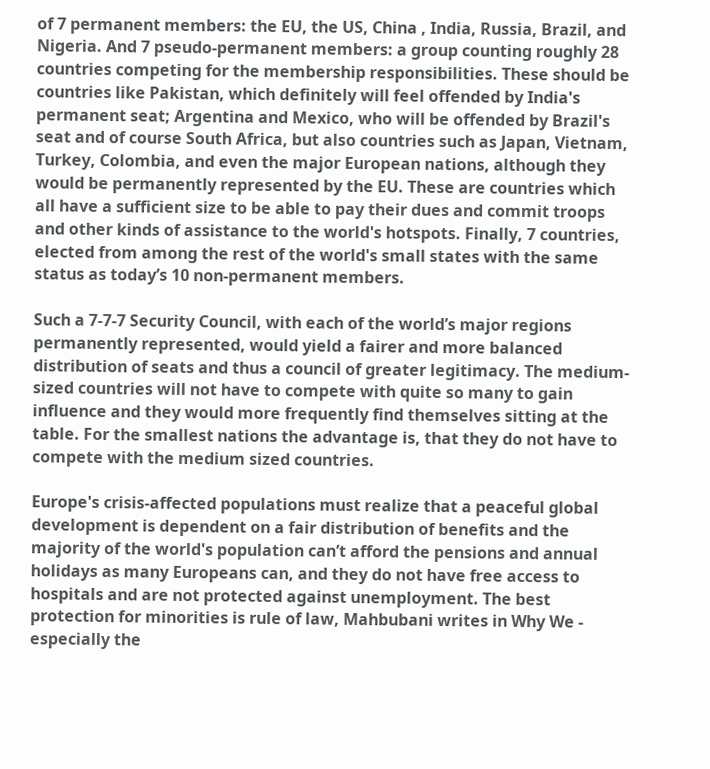of 7 permanent members: the EU, the US, China , India, Russia, Brazil, and Nigeria. And 7 pseudo-permanent members: a group counting roughly 28 countries competing for the membership responsibilities. These should be countries like Pakistan, which definitely will feel offended by India's permanent seat; Argentina and Mexico, who will be offended by Brazil's seat and of course South Africa, but also countries such as Japan, Vietnam, Turkey, Colombia, and even the major European nations, although they would be permanently represented by the EU. These are countries which all have a sufficient size to be able to pay their dues and commit troops and other kinds of assistance to the world's hotspots. Finally, 7 countries, elected from among the rest of the world's small states with the same status as today’s 10 non-permanent members.

Such a 7-7-7 Security Council, with each of the world’s major regions permanently represented, would yield a fairer and more balanced distribution of seats and thus a council of greater legitimacy. The medium-sized countries will not have to compete with quite so many to gain influence and they would more frequently find themselves sitting at the table. For the smallest nations the advantage is, that they do not have to compete with the medium sized countries.

Europe's crisis-affected populations must realize that a peaceful global development is dependent on a fair distribution of benefits and the majority of the world's population can’t afford the pensions and annual holidays as many Europeans can, and they do not have free access to hospitals and are not protected against unemployment. The best protection for minorities is rule of law, Mahbubani writes in Why We - especially the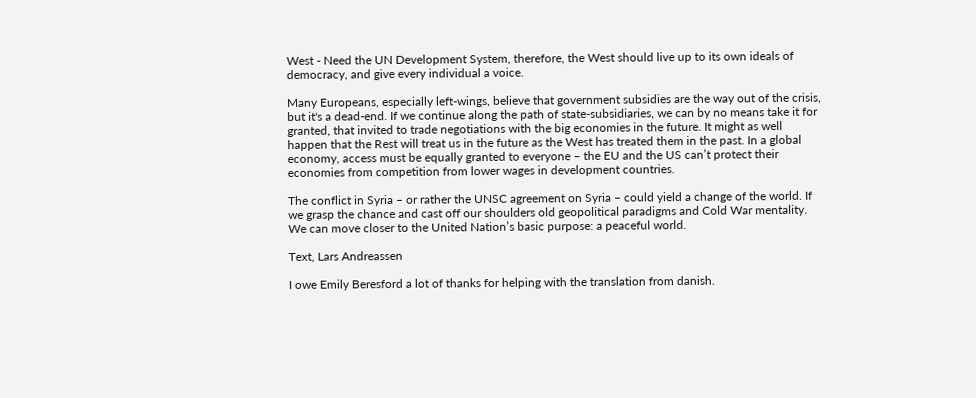West - Need the UN Development System, therefore, the West should live up to its own ideals of democracy, and give every individual a voice.

Many Europeans, especially left-wings, believe that government subsidies are the way out of the crisis, but it's a dead-end. If we continue along the path of state-subsidiaries, we can by no means take it for granted, that invited to trade negotiations with the big economies in the future. It might as well happen that the Rest will treat us in the future as the West has treated them in the past. In a global economy, access must be equally granted to everyone – the EU and the US can’t protect their economies from competition from lower wages in development countries.

The conflict in Syria – or rather the UNSC agreement on Syria – could yield a change of the world. If we grasp the chance and cast off our shoulders old geopolitical paradigms and Cold War mentality. We can move closer to the United Nation’s basic purpose: a peaceful world.

Text, Lars Andreassen

I owe Emily Beresford a lot of thanks for helping with the translation from danish.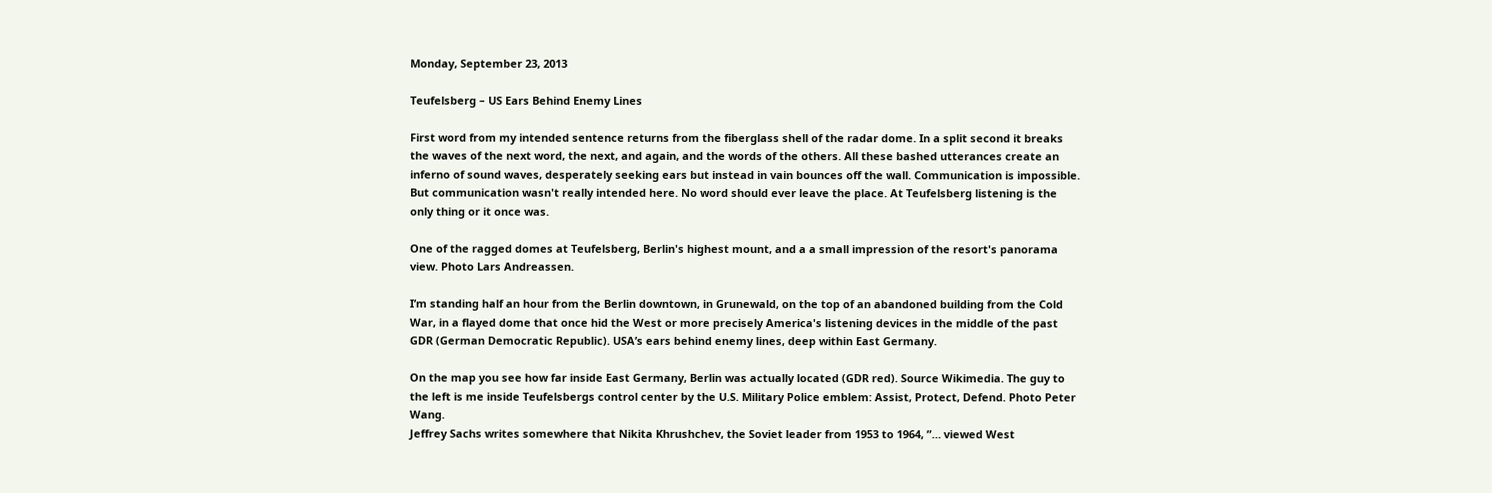Monday, September 23, 2013

Teufelsberg – US Ears Behind Enemy Lines

First word from my intended sentence returns from the fiberglass shell of the radar dome. In a split second it breaks the waves of the next word, the next, and again, and the words of the others. All these bashed utterances create an inferno of sound waves, desperately seeking ears but instead in vain bounces off the wall. Communication is impossible. But communication wasn't really intended here. No word should ever leave the place. At Teufelsberg listening is the only thing or it once was.

One of the ragged domes at Teufelsberg, Berlin's highest mount, and a a small impression of the resort's panorama view. Photo Lars Andreassen.

I’m standing half an hour from the Berlin downtown, in Grunewald, on the top of an abandoned building from the Cold War, in a flayed dome that once hid the West or more precisely America's listening devices in the middle of the past GDR (German Democratic Republic). USA’s ears behind enemy lines, deep within East Germany.

On the map you see how far inside East Germany, Berlin was actually located (GDR red). Source Wikimedia. The guy to the left is me inside Teufelsbergs control center by the U.S. Military Police emblem: Assist, Protect, Defend. Photo Peter Wang.
Jeffrey Sachs writes somewhere that Nikita Khrushchev, the Soviet leader from 1953 to 1964, ”… viewed West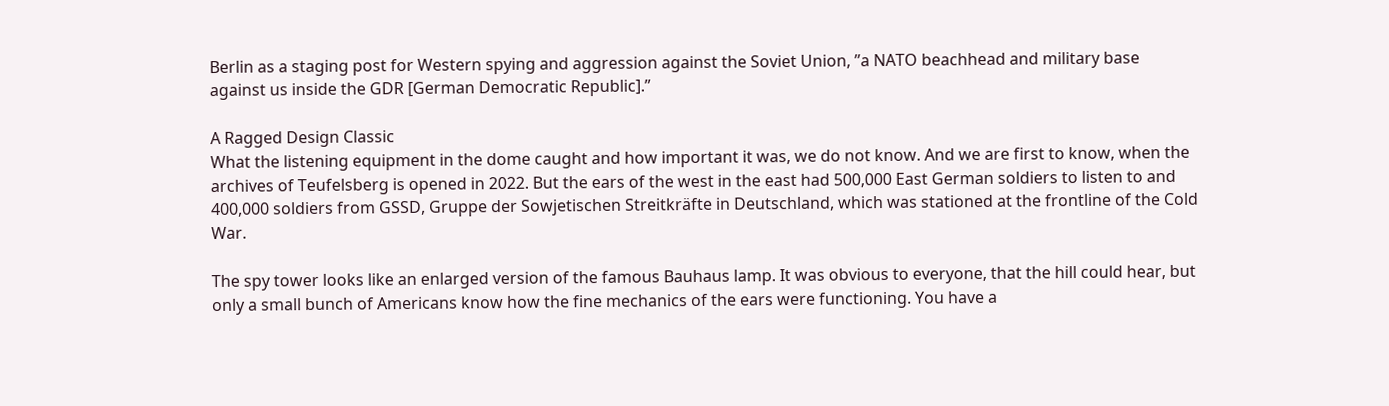Berlin as a staging post for Western spying and aggression against the Soviet Union, ”a NATO beachhead and military base against us inside the GDR [German Democratic Republic].”

A Ragged Design Classic
What the listening equipment in the dome caught and how important it was, we do not know. And we are first to know, when the archives of Teufelsberg is opened in 2022. But the ears of the west in the east had 500,000 East German soldiers to listen to and 400,000 soldiers from GSSD, Gruppe der Sowjetischen Streitkräfte in Deutschland, which was stationed at the frontline of the Cold War.

The spy tower looks like an enlarged version of the famous Bauhaus lamp. It was obvious to everyone, that the hill could hear, but only a small bunch of Americans know how the fine mechanics of the ears were functioning. You have a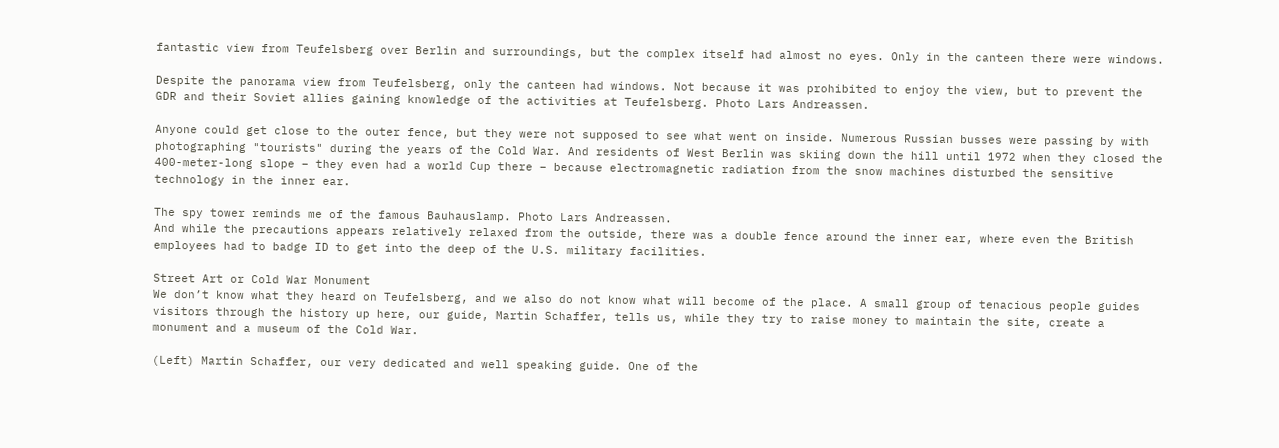fantastic view from Teufelsberg over Berlin and surroundings, but the complex itself had almost no eyes. Only in the canteen there were windows.

Despite the panorama view from Teufelsberg, only the canteen had windows. Not because it was prohibited to enjoy the view, but to prevent the GDR and their Soviet allies gaining knowledge of the activities at Teufelsberg. Photo Lars Andreassen.

Anyone could get close to the outer fence, but they were not supposed to see what went on inside. Numerous Russian busses were passing by with photographing "tourists" during the years of the Cold War. And residents of West Berlin was skiing down the hill until 1972 when they closed the 400-meter-long slope – they even had a world Cup there – because electromagnetic radiation from the snow machines disturbed the sensitive technology in the inner ear.

The spy tower reminds me of the famous Bauhauslamp. Photo Lars Andreassen.
And while the precautions appears relatively relaxed from the outside, there was a double fence around the inner ear, where even the British employees had to badge ID to get into the deep of the U.S. military facilities.

Street Art or Cold War Monument
We don’t know what they heard on Teufelsberg, and we also do not know what will become of the place. A small group of tenacious people guides visitors through the history up here, our guide, Martin Schaffer, tells us, while they try to raise money to maintain the site, create a monument and a museum of the Cold War.

(Left) Martin Schaffer, our very dedicated and well speaking guide. One of the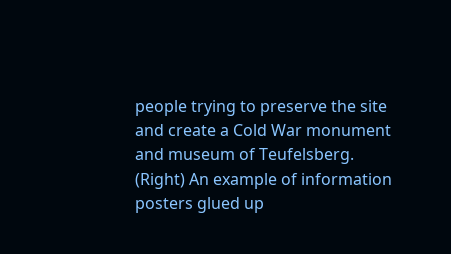people trying to preserve the site and create a Cold War monument and museum of Teufelsberg. (Right) An example of information posters glued up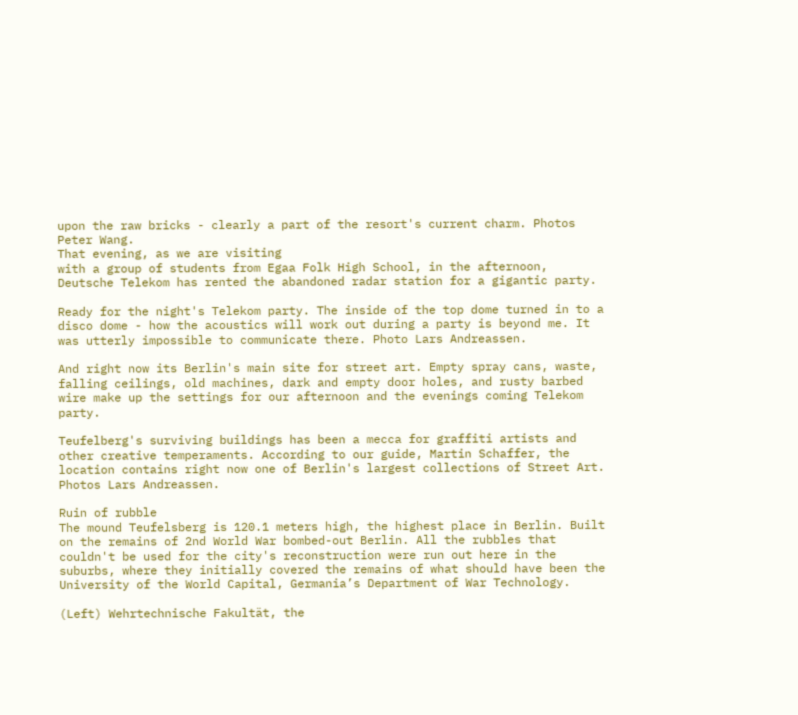upon the raw bricks - clearly a part of the resort's current charm. Photos Peter Wang.
That evening, as we are visiting
with a group of students from Egaa Folk High School, in the afternoon, Deutsche Telekom has rented the abandoned radar station for a gigantic party.

Ready for the night's Telekom party. The inside of the top dome turned in to a disco dome - how the acoustics will work out during a party is beyond me. It was utterly impossible to communicate there. Photo Lars Andreassen.

And right now its Berlin's main site for street art. Empty spray cans, waste, falling ceilings, old machines, dark and empty door holes, and rusty barbed wire make up the settings for our afternoon and the evenings coming Telekom party.

Teufelberg's surviving buildings has been a mecca for graffiti artists and other creative temperaments. According to our guide, Martin Schaffer, the location contains right now one of Berlin's largest collections of Street Art. Photos Lars Andreassen.

Ruin of rubble
The mound Teufelsberg is 120.1 meters high, the highest place in Berlin. Built on the remains of 2nd World War bombed-out Berlin. All the rubbles that couldn't be used for the city's reconstruction were run out here in the suburbs, where they initially covered the remains of what should have been the University of the World Capital, Germania’s Department of War Technology.

(Left) Wehrtechnische Fakultät, the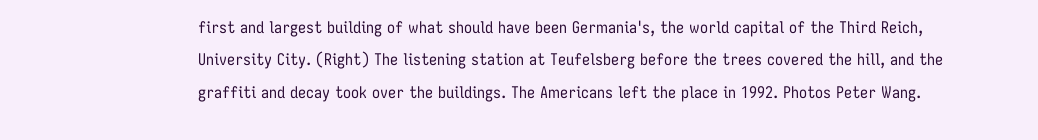first and largest building of what should have been Germania's, the world capital of the Third Reich, University City. (Right) The listening station at Teufelsberg before the trees covered the hill, and the graffiti and decay took over the buildings. The Americans left the place in 1992. Photos Peter Wang.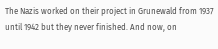The Nazis worked on their project in Grunewald from 1937 until 1942 but they never finished. And now, on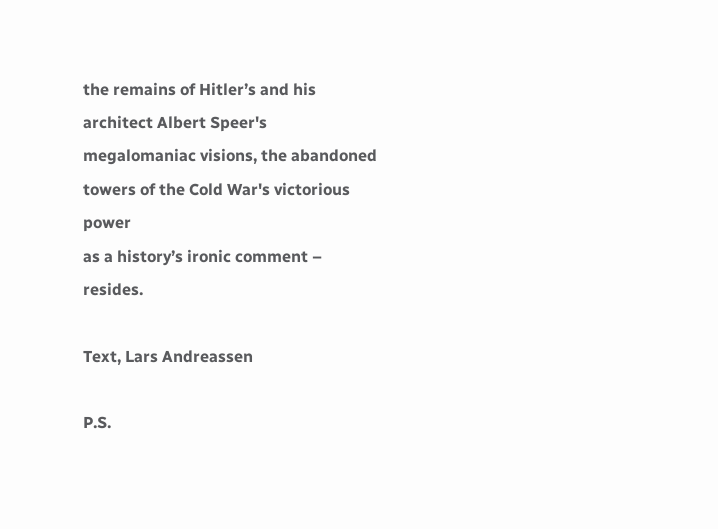the remains of Hitler’s and his architect Albert Speer's megalomaniac visions, the abandoned towers of the Cold War's victorious power
as a history’s ironic comment – resides.

Text, Lars Andreassen

P.S.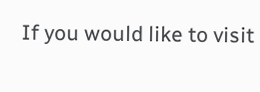If you would like to visit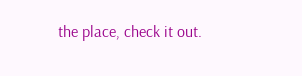the place, check it out.